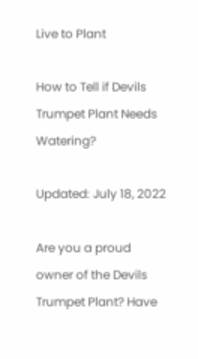Live to Plant

How to Tell if Devils Trumpet Plant Needs Watering?

Updated: July 18, 2022

Are you a proud owner of the Devils Trumpet Plant? Have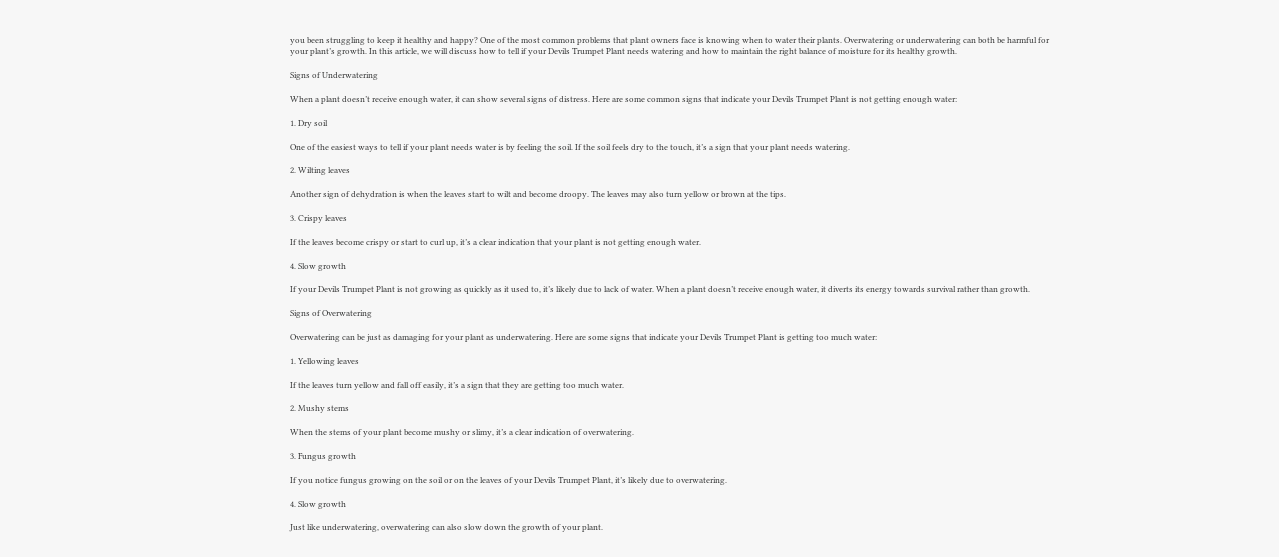you been struggling to keep it healthy and happy? One of the most common problems that plant owners face is knowing when to water their plants. Overwatering or underwatering can both be harmful for your plant’s growth. In this article, we will discuss how to tell if your Devils Trumpet Plant needs watering and how to maintain the right balance of moisture for its healthy growth.

Signs of Underwatering

When a plant doesn’t receive enough water, it can show several signs of distress. Here are some common signs that indicate your Devils Trumpet Plant is not getting enough water:

1. Dry soil

One of the easiest ways to tell if your plant needs water is by feeling the soil. If the soil feels dry to the touch, it’s a sign that your plant needs watering.

2. Wilting leaves

Another sign of dehydration is when the leaves start to wilt and become droopy. The leaves may also turn yellow or brown at the tips.

3. Crispy leaves

If the leaves become crispy or start to curl up, it’s a clear indication that your plant is not getting enough water.

4. Slow growth

If your Devils Trumpet Plant is not growing as quickly as it used to, it’s likely due to lack of water. When a plant doesn’t receive enough water, it diverts its energy towards survival rather than growth.

Signs of Overwatering

Overwatering can be just as damaging for your plant as underwatering. Here are some signs that indicate your Devils Trumpet Plant is getting too much water:

1. Yellowing leaves

If the leaves turn yellow and fall off easily, it’s a sign that they are getting too much water.

2. Mushy stems

When the stems of your plant become mushy or slimy, it’s a clear indication of overwatering.

3. Fungus growth

If you notice fungus growing on the soil or on the leaves of your Devils Trumpet Plant, it’s likely due to overwatering.

4. Slow growth

Just like underwatering, overwatering can also slow down the growth of your plant.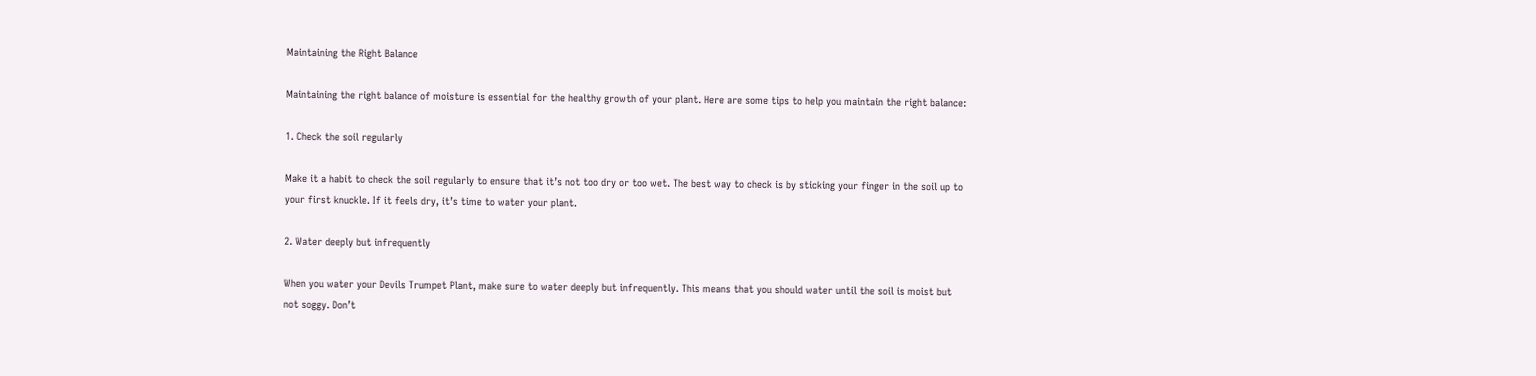Maintaining the Right Balance

Maintaining the right balance of moisture is essential for the healthy growth of your plant. Here are some tips to help you maintain the right balance:

1. Check the soil regularly

Make it a habit to check the soil regularly to ensure that it’s not too dry or too wet. The best way to check is by sticking your finger in the soil up to your first knuckle. If it feels dry, it’s time to water your plant.

2. Water deeply but infrequently

When you water your Devils Trumpet Plant, make sure to water deeply but infrequently. This means that you should water until the soil is moist but not soggy. Don’t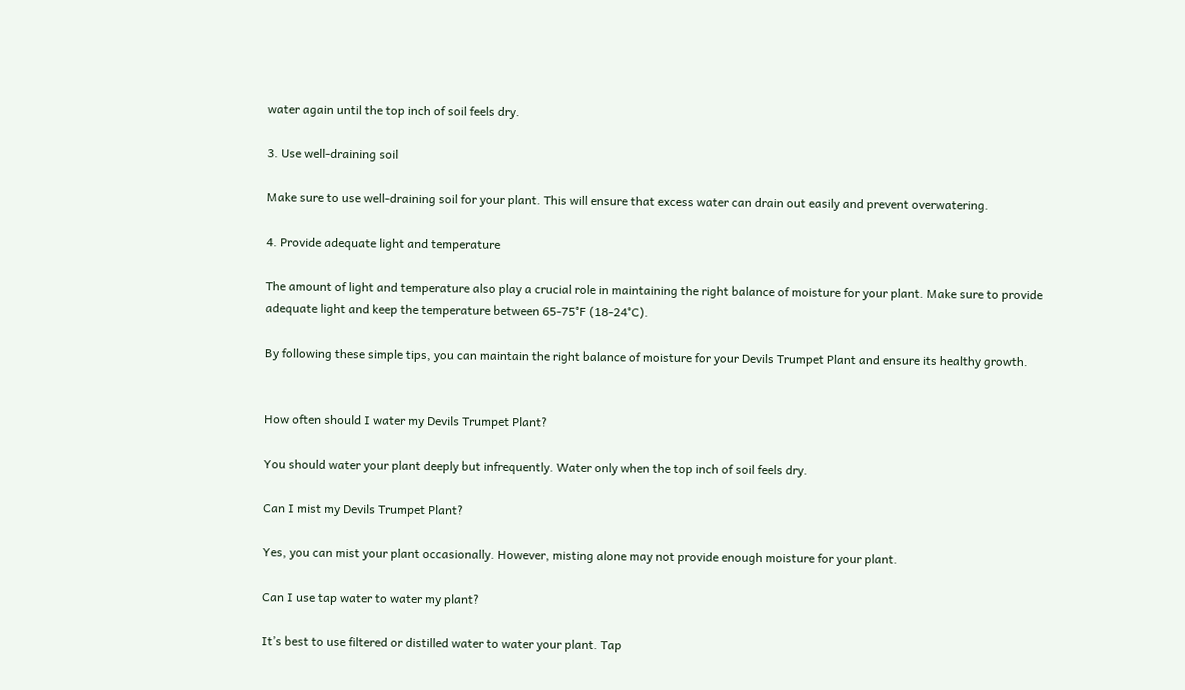water again until the top inch of soil feels dry.

3. Use well-draining soil

Make sure to use well-draining soil for your plant. This will ensure that excess water can drain out easily and prevent overwatering.

4. Provide adequate light and temperature

The amount of light and temperature also play a crucial role in maintaining the right balance of moisture for your plant. Make sure to provide adequate light and keep the temperature between 65-75°F (18-24°C).

By following these simple tips, you can maintain the right balance of moisture for your Devils Trumpet Plant and ensure its healthy growth.


How often should I water my Devils Trumpet Plant?

You should water your plant deeply but infrequently. Water only when the top inch of soil feels dry.

Can I mist my Devils Trumpet Plant?

Yes, you can mist your plant occasionally. However, misting alone may not provide enough moisture for your plant.

Can I use tap water to water my plant?

It’s best to use filtered or distilled water to water your plant. Tap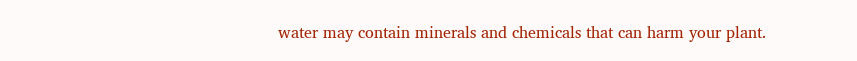water may contain minerals and chemicals that can harm your plant.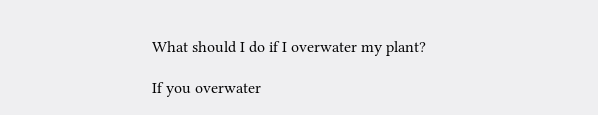What should I do if I overwater my plant?

If you overwater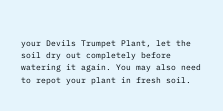your Devils Trumpet Plant, let the soil dry out completely before watering it again. You may also need to repot your plant in fresh soil.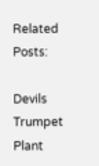Related Posts:

Devils Trumpet Plant